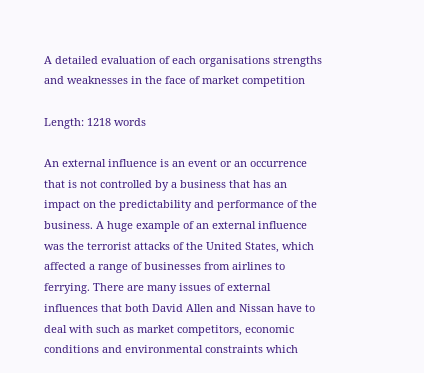A detailed evaluation of each organisations strengths and weaknesses in the face of market competition

Length: 1218 words

An external influence is an event or an occurrence that is not controlled by a business that has an impact on the predictability and performance of the business. A huge example of an external influence was the terrorist attacks of the United States, which affected a range of businesses from airlines to ferrying. There are many issues of external influences that both David Allen and Nissan have to deal with such as market competitors, economic conditions and environmental constraints which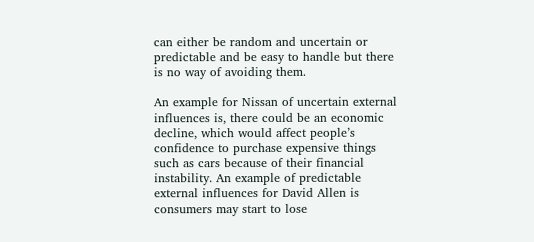can either be random and uncertain or predictable and be easy to handle but there is no way of avoiding them.

An example for Nissan of uncertain external influences is, there could be an economic decline, which would affect people’s confidence to purchase expensive things such as cars because of their financial instability. An example of predictable external influences for David Allen is consumers may start to lose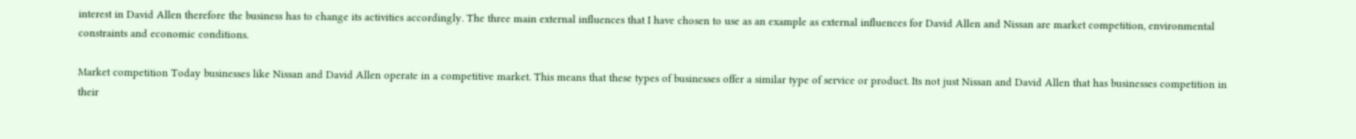interest in David Allen therefore the business has to change its activities accordingly. The three main external influences that I have chosen to use as an example as external influences for David Allen and Nissan are market competition, environmental constraints and economic conditions.

Market competition Today businesses like Nissan and David Allen operate in a competitive market. This means that these types of businesses offer a similar type of service or product. Its not just Nissan and David Allen that has businesses competition in their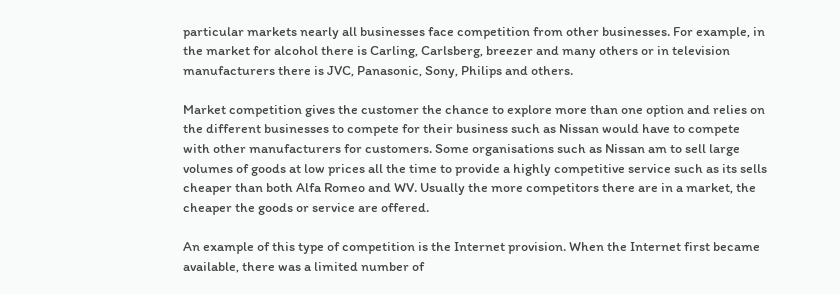particular markets nearly all businesses face competition from other businesses. For example, in the market for alcohol there is Carling, Carlsberg, breezer and many others or in television manufacturers there is JVC, Panasonic, Sony, Philips and others.

Market competition gives the customer the chance to explore more than one option and relies on the different businesses to compete for their business such as Nissan would have to compete with other manufacturers for customers. Some organisations such as Nissan am to sell large volumes of goods at low prices all the time to provide a highly competitive service such as its sells cheaper than both Alfa Romeo and WV. Usually the more competitors there are in a market, the cheaper the goods or service are offered.

An example of this type of competition is the Internet provision. When the Internet first became available, there was a limited number of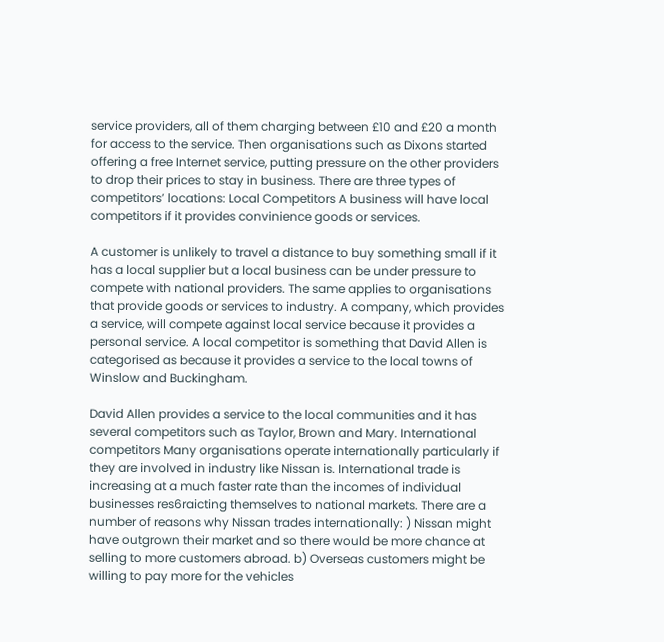service providers, all of them charging between £10 and £20 a month for access to the service. Then organisations such as Dixons started offering a free Internet service, putting pressure on the other providers to drop their prices to stay in business. There are three types of competitors’ locations: Local Competitors A business will have local competitors if it provides convinience goods or services.

A customer is unlikely to travel a distance to buy something small if it has a local supplier but a local business can be under pressure to compete with national providers. The same applies to organisations that provide goods or services to industry. A company, which provides a service, will compete against local service because it provides a personal service. A local competitor is something that David Allen is categorised as because it provides a service to the local towns of Winslow and Buckingham.

David Allen provides a service to the local communities and it has several competitors such as Taylor, Brown and Mary. International competitors Many organisations operate internationally particularly if they are involved in industry like Nissan is. International trade is increasing at a much faster rate than the incomes of individual businesses res6raicting themselves to national markets. There are a number of reasons why Nissan trades internationally: ) Nissan might have outgrown their market and so there would be more chance at selling to more customers abroad. b) Overseas customers might be willing to pay more for the vehicles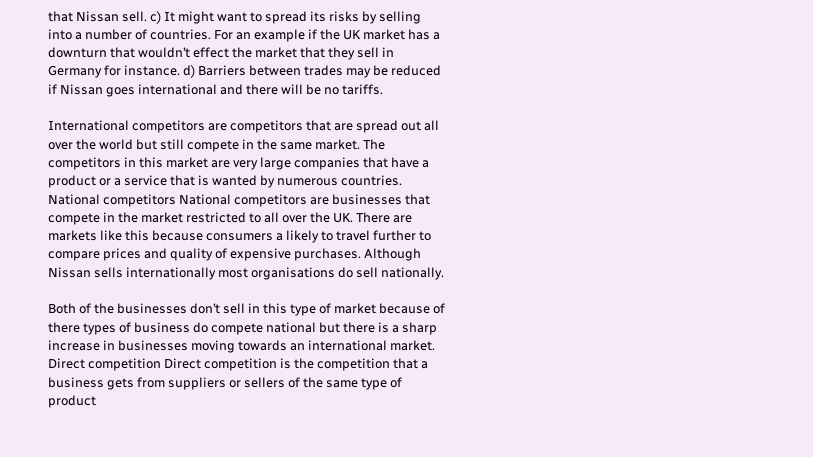that Nissan sell. c) It might want to spread its risks by selling into a number of countries. For an example if the UK market has a downturn that wouldn’t effect the market that they sell in Germany for instance. d) Barriers between trades may be reduced if Nissan goes international and there will be no tariffs.

International competitors are competitors that are spread out all over the world but still compete in the same market. The competitors in this market are very large companies that have a product or a service that is wanted by numerous countries. National competitors National competitors are businesses that compete in the market restricted to all over the UK. There are markets like this because consumers a likely to travel further to compare prices and quality of expensive purchases. Although Nissan sells internationally most organisations do sell nationally.

Both of the businesses don’t sell in this type of market because of there types of business do compete national but there is a sharp increase in businesses moving towards an international market. Direct competition Direct competition is the competition that a business gets from suppliers or sellers of the same type of product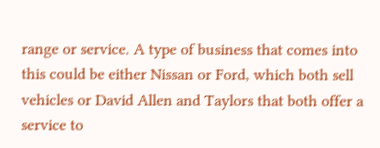range or service. A type of business that comes into this could be either Nissan or Ford, which both sell vehicles or David Allen and Taylors that both offer a service to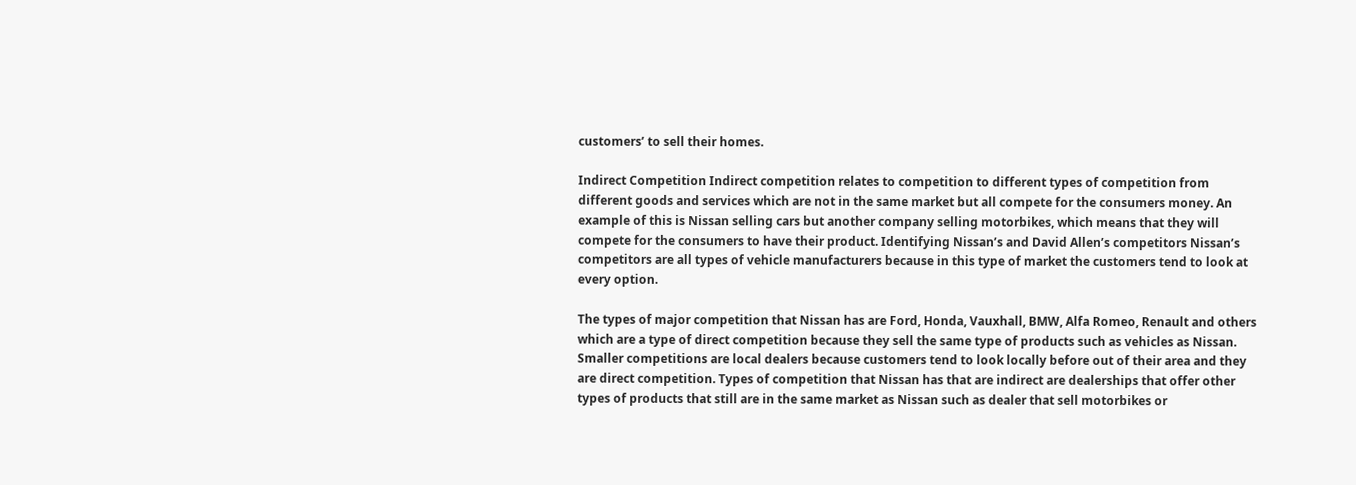customers’ to sell their homes.

Indirect Competition Indirect competition relates to competition to different types of competition from different goods and services which are not in the same market but all compete for the consumers money. An example of this is Nissan selling cars but another company selling motorbikes, which means that they will compete for the consumers to have their product. Identifying Nissan’s and David Allen’s competitors Nissan’s competitors are all types of vehicle manufacturers because in this type of market the customers tend to look at every option.

The types of major competition that Nissan has are Ford, Honda, Vauxhall, BMW, Alfa Romeo, Renault and others which are a type of direct competition because they sell the same type of products such as vehicles as Nissan. Smaller competitions are local dealers because customers tend to look locally before out of their area and they are direct competition. Types of competition that Nissan has that are indirect are dealerships that offer other types of products that still are in the same market as Nissan such as dealer that sell motorbikes or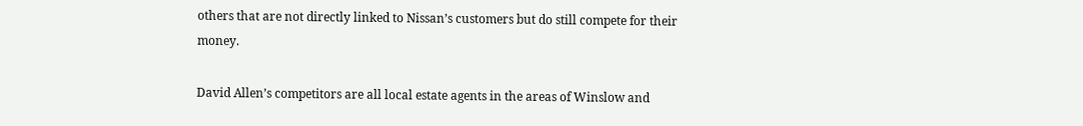others that are not directly linked to Nissan’s customers but do still compete for their money.

David Allen’s competitors are all local estate agents in the areas of Winslow and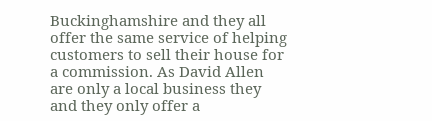Buckinghamshire and they all offer the same service of helping customers to sell their house for a commission. As David Allen are only a local business they and they only offer a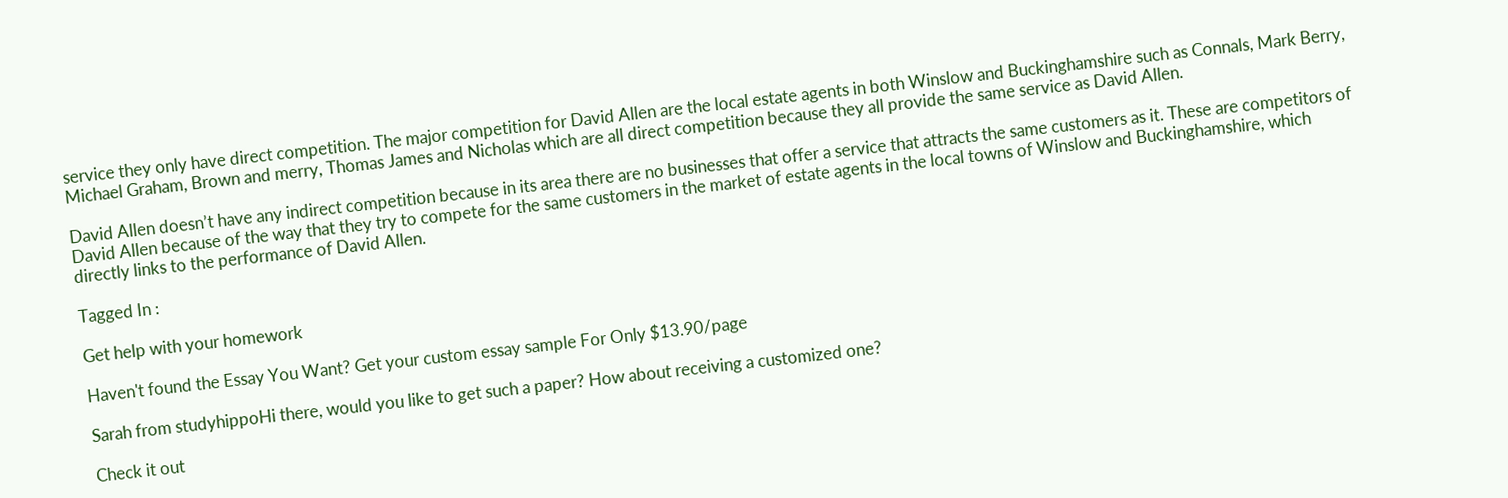service they only have direct competition. The major competition for David Allen are the local estate agents in both Winslow and Buckinghamshire such as Connals, Mark Berry, Michael Graham, Brown and merry, Thomas James and Nicholas which are all direct competition because they all provide the same service as David Allen.

David Allen doesn’t have any indirect competition because in its area there are no businesses that offer a service that attracts the same customers as it. These are competitors of David Allen because of the way that they try to compete for the same customers in the market of estate agents in the local towns of Winslow and Buckinghamshire, which directly links to the performance of David Allen.

Tagged In :

Get help with your homework

Haven't found the Essay You Want? Get your custom essay sample For Only $13.90/page

Sarah from studyhippoHi there, would you like to get such a paper? How about receiving a customized one?

Check it out